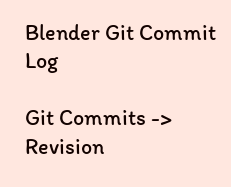Blender Git Commit Log

Git Commits -> Revision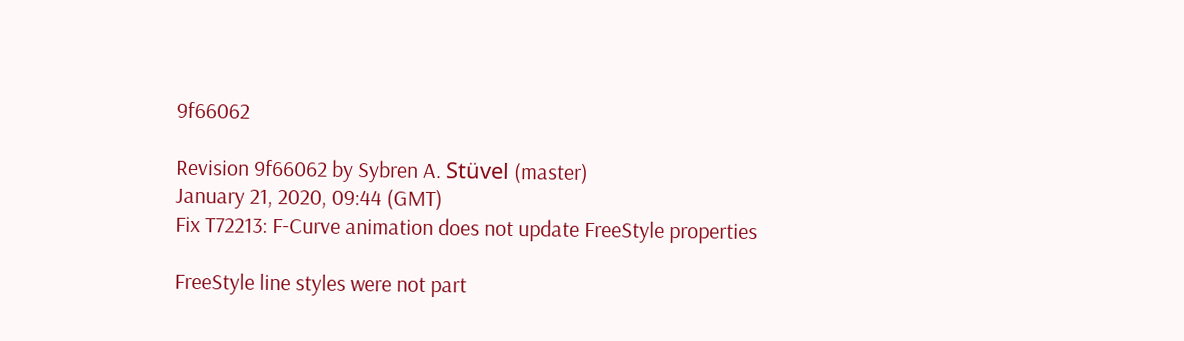9f66062

Revision 9f66062 by Sybren A. Stüvel (master)
January 21, 2020, 09:44 (GMT)
Fix T72213: F-Curve animation does not update FreeStyle properties

FreeStyle line styles were not part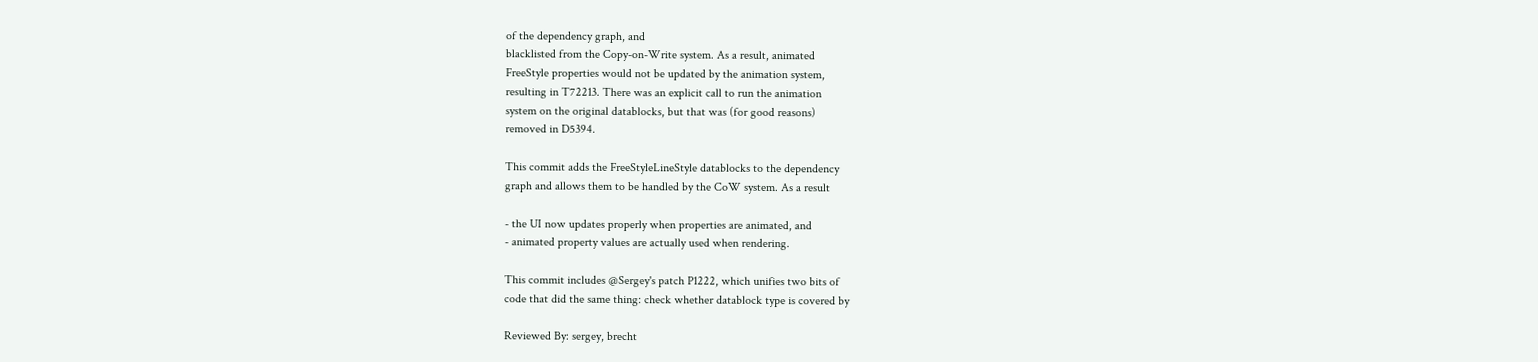of the dependency graph, and
blacklisted from the Copy-on-Write system. As a result, animated
FreeStyle properties would not be updated by the animation system,
resulting in T72213. There was an explicit call to run the animation
system on the original datablocks, but that was (for good reasons)
removed in D5394.

This commit adds the FreeStyleLineStyle datablocks to the dependency
graph and allows them to be handled by the CoW system. As a result

- the UI now updates properly when properties are animated, and
- animated property values are actually used when rendering.

This commit includes @Sergey's patch P1222, which unifies two bits of
code that did the same thing: check whether datablock type is covered by

Reviewed By: sergey, brecht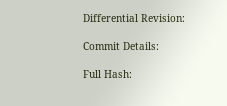Differential Revision:

Commit Details:

Full Hash: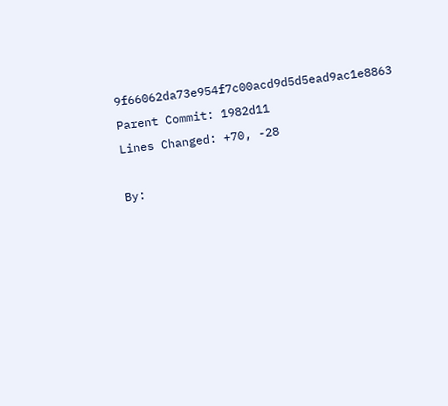9f66062da73e954f7c00acd9d5d5ead9ac1e8863
Parent Commit: 1982d11
Lines Changed: +70, -28

By: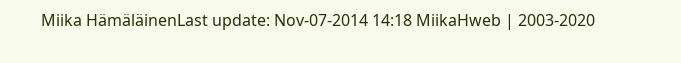Miika HämäläinenLast update: Nov-07-2014 14:18 MiikaHweb | 2003-2020